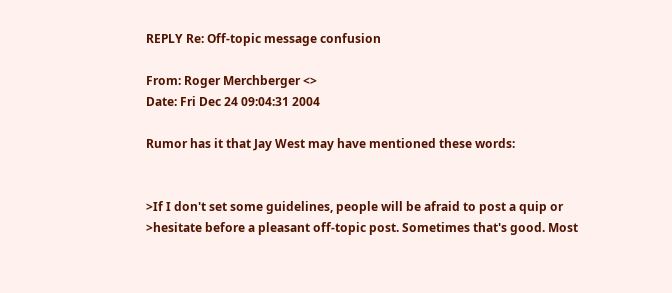REPLY Re: Off-topic message confusion

From: Roger Merchberger <>
Date: Fri Dec 24 09:04:31 2004

Rumor has it that Jay West may have mentioned these words:


>If I don't set some guidelines, people will be afraid to post a quip or
>hesitate before a pleasant off-topic post. Sometimes that's good. Most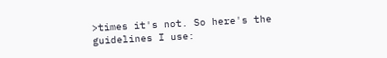>times it's not. So here's the guidelines I use: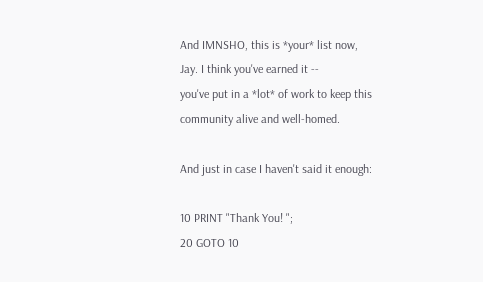And IMNSHO, this is *your* list now, Jay. I think you've earned it --
you've put in a *lot* of work to keep this community alive and well-homed.

And just in case I haven't said it enough:

10 PRINT "Thank You! ";
20 GOTO 10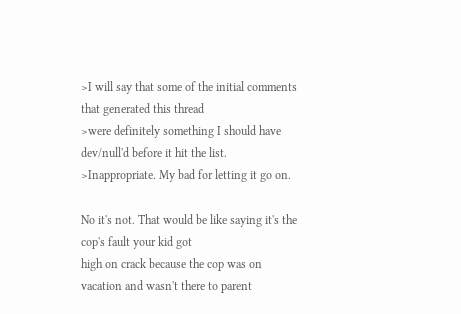>I will say that some of the initial comments that generated this thread
>were definitely something I should have dev/null'd before it hit the list.
>Inappropriate. My bad for letting it go on.

No it's not. That would be like saying it's the cop's fault your kid got
high on crack because the cop was on vacation and wasn't there to parent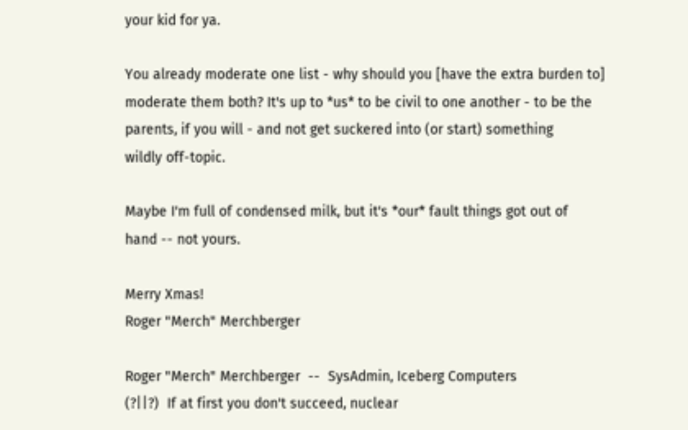your kid for ya.

You already moderate one list - why should you [have the extra burden to]
moderate them both? It's up to *us* to be civil to one another - to be the
parents, if you will - and not get suckered into (or start) something
wildly off-topic.

Maybe I'm full of condensed milk, but it's *our* fault things got out of
hand -- not yours.

Merry Xmas!
Roger "Merch" Merchberger

Roger "Merch" Merchberger  --  SysAdmin, Iceberg Computers
(?||?)  If at first you don't succeed, nuclear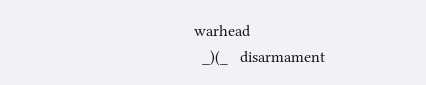warhead
  _)(_   disarmament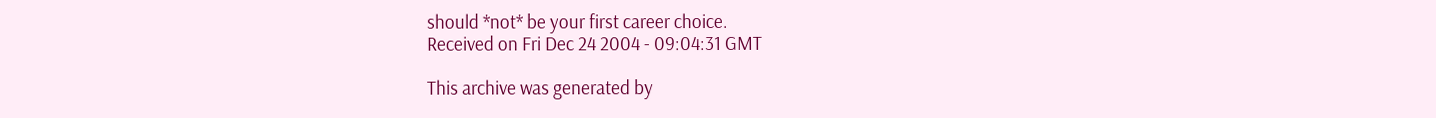should *not* be your first career choice.
Received on Fri Dec 24 2004 - 09:04:31 GMT

This archive was generated by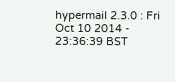hypermail 2.3.0 : Fri Oct 10 2014 - 23:36:39 BST